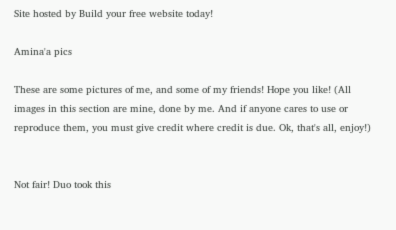Site hosted by Build your free website today!

Amina'a pics

These are some pictures of me, and some of my friends! Hope you like! (All images in this section are mine, done by me. And if anyone cares to use or reproduce them, you must give credit where credit is due. Ok, that's all, enjoy!)


Not fair! Duo took this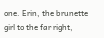one. Erin, the brunette girl to the far right,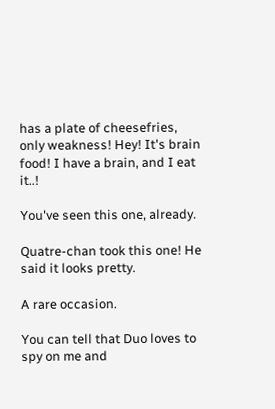has a plate of cheesefries, only weakness! Hey! It's brain food! I have a brain, and I eat it..!

You've seen this one, already.

Quatre-chan took this one! He said it looks pretty.

A rare occasion.

You can tell that Duo loves to spy on me and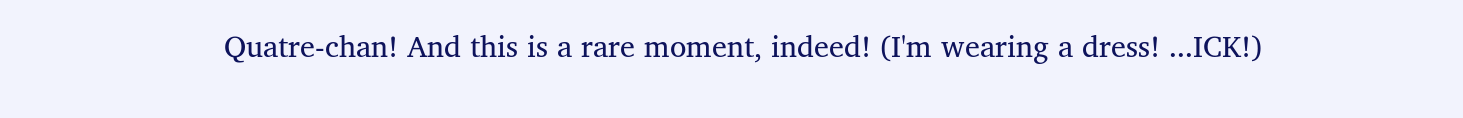Quatre-chan! And this is a rare moment, indeed! (I'm wearing a dress! ...ICK!)